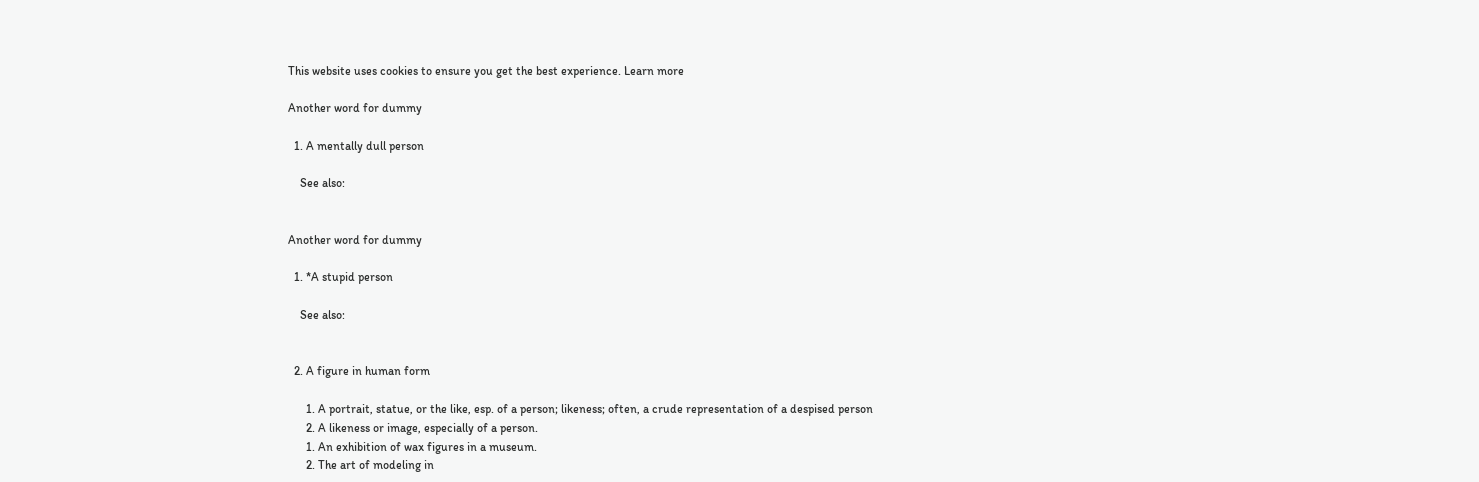This website uses cookies to ensure you get the best experience. Learn more

Another word for dummy

  1. A mentally dull person

    See also:


Another word for dummy

  1. *A stupid person

    See also:


  2. A figure in human form

      1. A portrait, statue, or the like, esp. of a person; likeness; often, a crude representation of a despised person
      2. A likeness or image, especially of a person.
      1. An exhibition of wax figures in a museum.
      2. The art of modeling in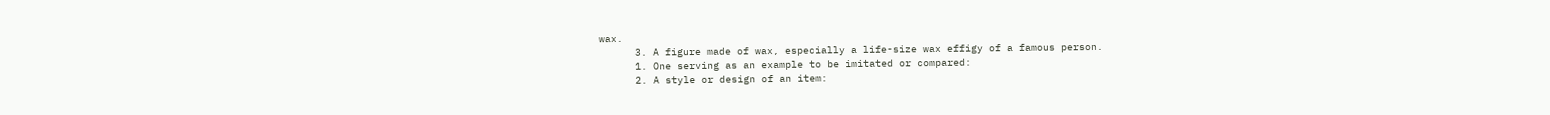wax.
      3. A figure made of wax, especially a life-size wax effigy of a famous person.
      1. One serving as an example to be imitated or compared:
      2. A style or design of an item: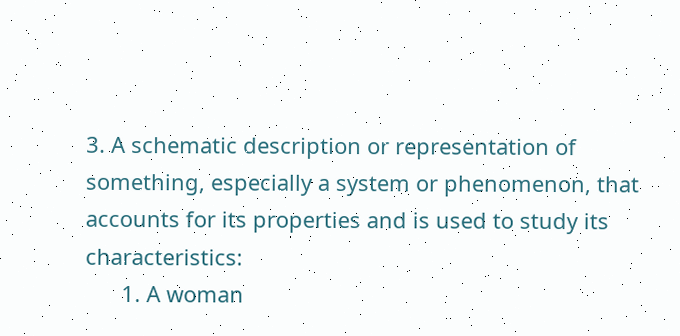3. A schematic description or representation of something, especially a system or phenomenon, that accounts for its properties and is used to study its characteristics:
      1. A woman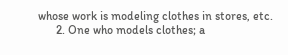whose work is modeling clothes in stores, etc.
      2. One who models clothes; a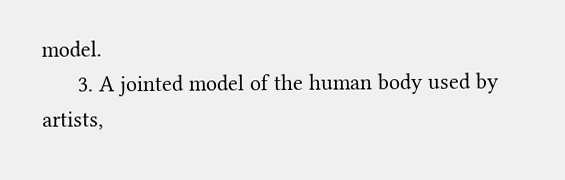model.
      3. A jointed model of the human body used by artists,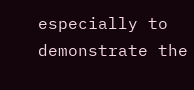especially to demonstrate the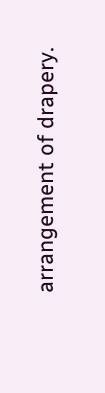arrangement of drapery.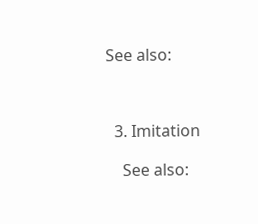See also:



  3. Imitation

    See also: